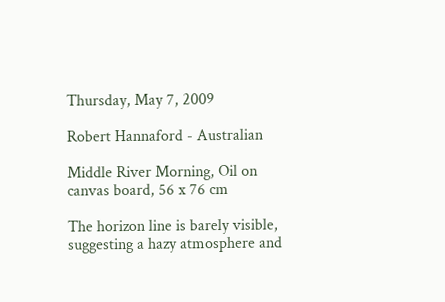Thursday, May 7, 2009

Robert Hannaford - Australian

Middle River Morning, Oil on canvas board, 56 x 76 cm

The horizon line is barely visible, suggesting a hazy atmosphere and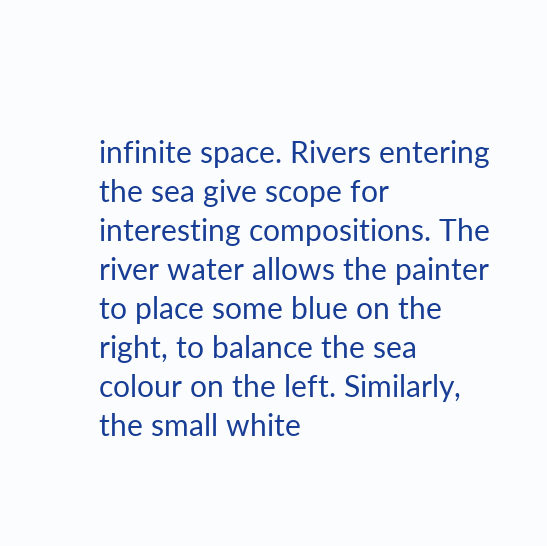infinite space. Rivers entering the sea give scope for interesting compositions. The river water allows the painter to place some blue on the right, to balance the sea colour on the left. Similarly, the small white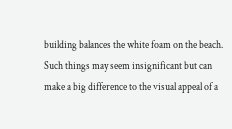building balances the white foam on the beach. Such things may seem insignificant but can make a big difference to the visual appeal of a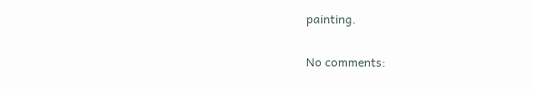painting.

No comments: